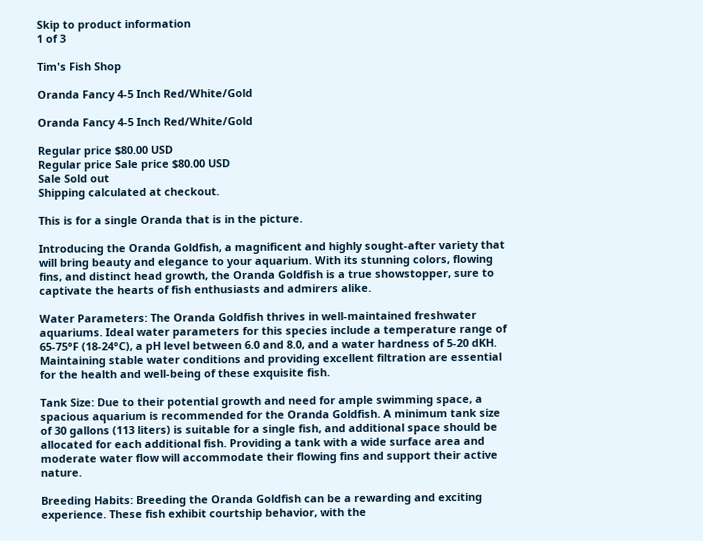Skip to product information
1 of 3

Tim's Fish Shop

Oranda Fancy 4-5 Inch Red/White/Gold

Oranda Fancy 4-5 Inch Red/White/Gold

Regular price $80.00 USD
Regular price Sale price $80.00 USD
Sale Sold out
Shipping calculated at checkout.

This is for a single Oranda that is in the picture.

Introducing the Oranda Goldfish, a magnificent and highly sought-after variety that will bring beauty and elegance to your aquarium. With its stunning colors, flowing fins, and distinct head growth, the Oranda Goldfish is a true showstopper, sure to captivate the hearts of fish enthusiasts and admirers alike.

Water Parameters: The Oranda Goldfish thrives in well-maintained freshwater aquariums. Ideal water parameters for this species include a temperature range of 65-75°F (18-24°C), a pH level between 6.0 and 8.0, and a water hardness of 5-20 dKH. Maintaining stable water conditions and providing excellent filtration are essential for the health and well-being of these exquisite fish.

Tank Size: Due to their potential growth and need for ample swimming space, a spacious aquarium is recommended for the Oranda Goldfish. A minimum tank size of 30 gallons (113 liters) is suitable for a single fish, and additional space should be allocated for each additional fish. Providing a tank with a wide surface area and moderate water flow will accommodate their flowing fins and support their active nature.

Breeding Habits: Breeding the Oranda Goldfish can be a rewarding and exciting experience. These fish exhibit courtship behavior, with the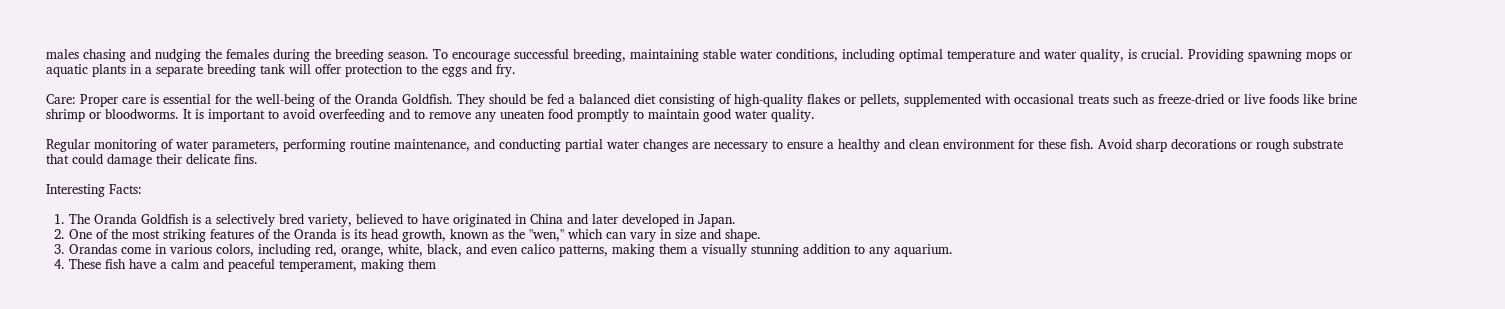males chasing and nudging the females during the breeding season. To encourage successful breeding, maintaining stable water conditions, including optimal temperature and water quality, is crucial. Providing spawning mops or aquatic plants in a separate breeding tank will offer protection to the eggs and fry.

Care: Proper care is essential for the well-being of the Oranda Goldfish. They should be fed a balanced diet consisting of high-quality flakes or pellets, supplemented with occasional treats such as freeze-dried or live foods like brine shrimp or bloodworms. It is important to avoid overfeeding and to remove any uneaten food promptly to maintain good water quality.

Regular monitoring of water parameters, performing routine maintenance, and conducting partial water changes are necessary to ensure a healthy and clean environment for these fish. Avoid sharp decorations or rough substrate that could damage their delicate fins.

Interesting Facts:

  1. The Oranda Goldfish is a selectively bred variety, believed to have originated in China and later developed in Japan.
  2. One of the most striking features of the Oranda is its head growth, known as the "wen," which can vary in size and shape.
  3. Orandas come in various colors, including red, orange, white, black, and even calico patterns, making them a visually stunning addition to any aquarium.
  4. These fish have a calm and peaceful temperament, making them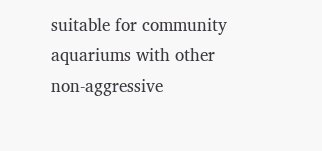suitable for community aquariums with other non-aggressive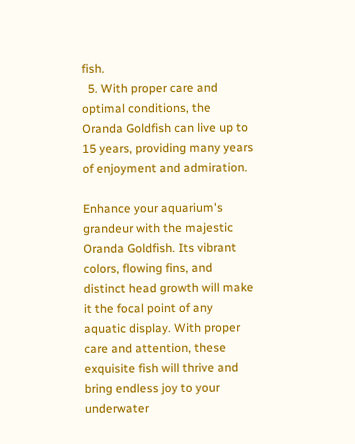fish.
  5. With proper care and optimal conditions, the Oranda Goldfish can live up to 15 years, providing many years of enjoyment and admiration.

Enhance your aquarium's grandeur with the majestic Oranda Goldfish. Its vibrant colors, flowing fins, and distinct head growth will make it the focal point of any aquatic display. With proper care and attention, these exquisite fish will thrive and bring endless joy to your underwater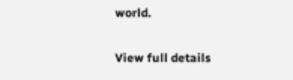world.

View full details